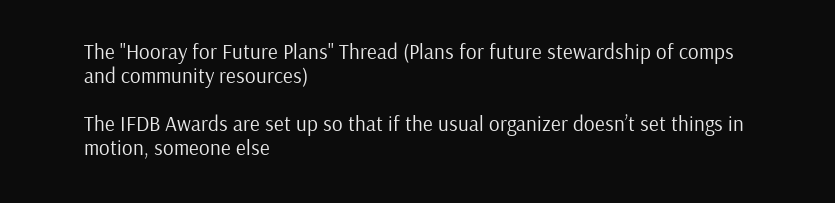The "Hooray for Future Plans" Thread (Plans for future stewardship of comps and community resources)

The IFDB Awards are set up so that if the usual organizer doesn’t set things in motion, someone else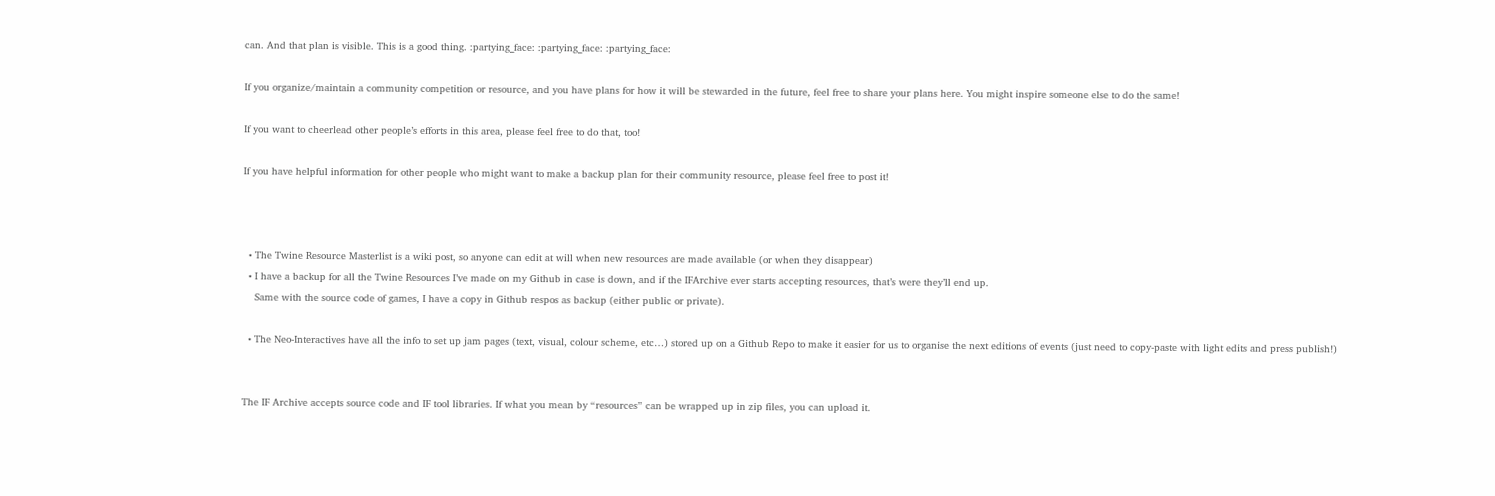can. And that plan is visible. This is a good thing. :partying_face: :partying_face: :partying_face:

If you organize/maintain a community competition or resource, and you have plans for how it will be stewarded in the future, feel free to share your plans here. You might inspire someone else to do the same!

If you want to cheerlead other people’s efforts in this area, please feel free to do that, too!

If you have helpful information for other people who might want to make a backup plan for their community resource, please feel free to post it!



  • The Twine Resource Masterlist is a wiki post, so anyone can edit at will when new resources are made available (or when they disappear)
  • I have a backup for all the Twine Resources I’ve made on my Github in case is down, and if the IFArchive ever starts accepting resources, that’s were they’ll end up.
    Same with the source code of games, I have a copy in Github respos as backup (either public or private).

  • The Neo-Interactives have all the info to set up jam pages (text, visual, colour scheme, etc…) stored up on a Github Repo to make it easier for us to organise the next editions of events (just need to copy-paste with light edits and press publish!)


The IF Archive accepts source code and IF tool libraries. If what you mean by “resources” can be wrapped up in zip files, you can upload it.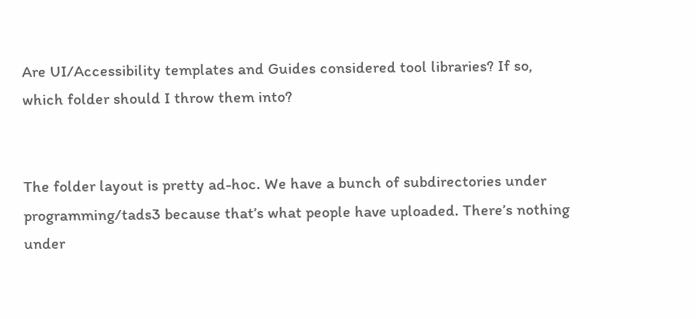Are UI/Accessibility templates and Guides considered tool libraries? If so, which folder should I throw them into?


The folder layout is pretty ad-hoc. We have a bunch of subdirectories under programming/tads3 because that’s what people have uploaded. There’s nothing under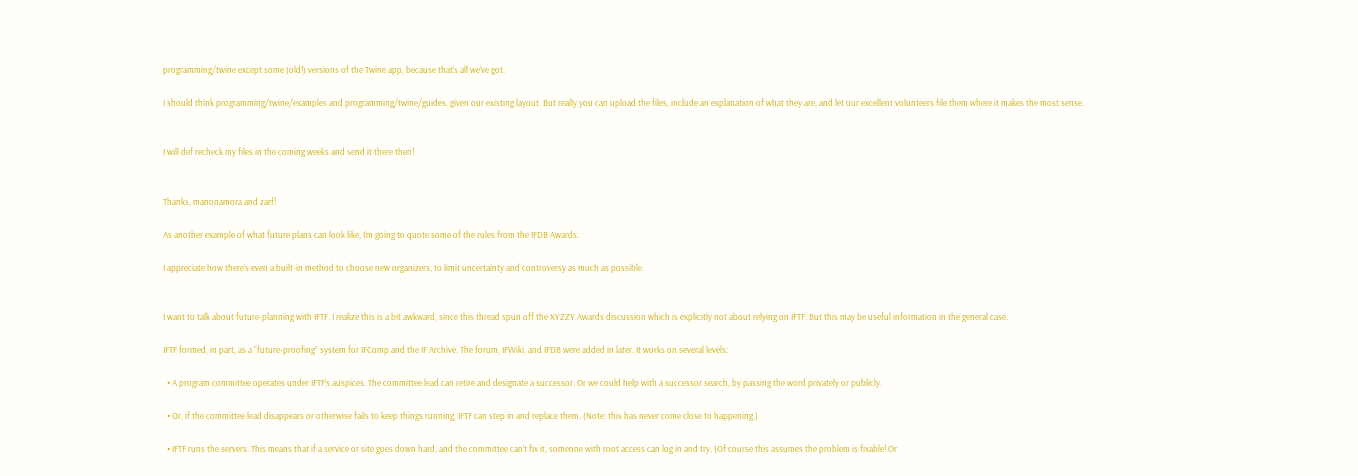programming/twine except some (old!) versions of the Twine app, because that’s all we’ve got.

I should think programming/twine/examples and programming/twine/guides, given our existing layout. But really you can upload the files, include an explanation of what they are, and let our excellent volunteers file them where it makes the most sense.


I will def recheck my files in the coming weeks and send it there then!


Thanks, manonamora and zarf!

As another example of what future plans can look like, I’m going to quote some of the rules from the IFDB Awards:

I appreciate how there’s even a built-in method to choose new organizers, to limit uncertainty and controversy as much as possible.


I want to talk about future-planning with IFTF. I realize this is a bit awkward, since this thread spun off the XYZZY Awards discussion which is explicitly not about relying on IFTF. But this may be useful information in the general case.

IFTF formed, in part, as a “future-proofing” system for IFComp and the IF Archive. The forum, IFWiki, and IFDB were added in later. It works on several levels:

  • A program committee operates under IFTF’s auspices. The committee lead can retire and designate a successor. Or we could help with a successor search, by passing the word privately or publicly.

  • Or, if the committee lead disappears or otherwise fails to keep things running, IFTF can step in and replace them. (Note: this has never come close to happening.)

  • IFTF runs the servers. This means that if a service or site goes down hard, and the committee can’t fix it, someone with root access can log in and try. (Of course this assumes the problem is fixable! Or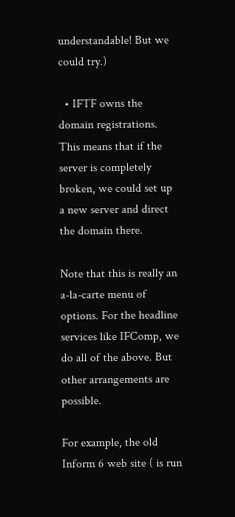understandable! But we could try.)

  • IFTF owns the domain registrations. This means that if the server is completely broken, we could set up a new server and direct the domain there.

Note that this is really an a-la-carte menu of options. For the headline services like IFComp, we do all of the above. But other arrangements are possible.

For example, the old Inform 6 web site ( is run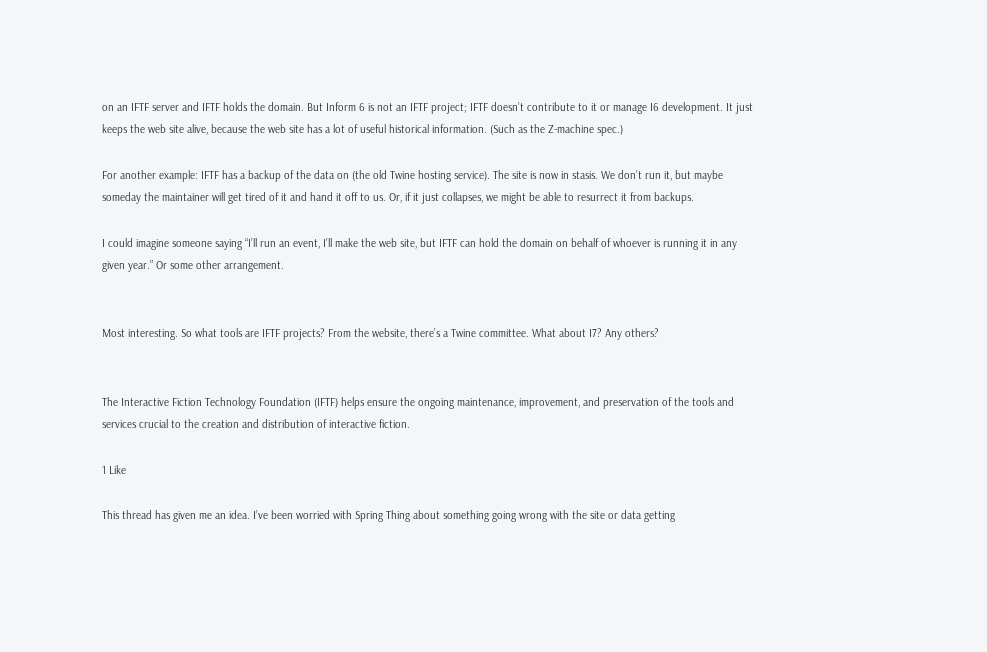on an IFTF server and IFTF holds the domain. But Inform 6 is not an IFTF project; IFTF doesn’t contribute to it or manage I6 development. It just keeps the web site alive, because the web site has a lot of useful historical information. (Such as the Z-machine spec.)

For another example: IFTF has a backup of the data on (the old Twine hosting service). The site is now in stasis. We don’t run it, but maybe someday the maintainer will get tired of it and hand it off to us. Or, if it just collapses, we might be able to resurrect it from backups.

I could imagine someone saying “I’ll run an event, I’ll make the web site, but IFTF can hold the domain on behalf of whoever is running it in any given year.” Or some other arrangement.


Most interesting. So what tools are IFTF projects? From the website, there’s a Twine committee. What about I7? Any others?


The Interactive Fiction Technology Foundation (IFTF) helps ensure the ongoing maintenance, improvement, and preservation of the tools and services crucial to the creation and distribution of interactive fiction.

1 Like

This thread has given me an idea. I’ve been worried with Spring Thing about something going wrong with the site or data getting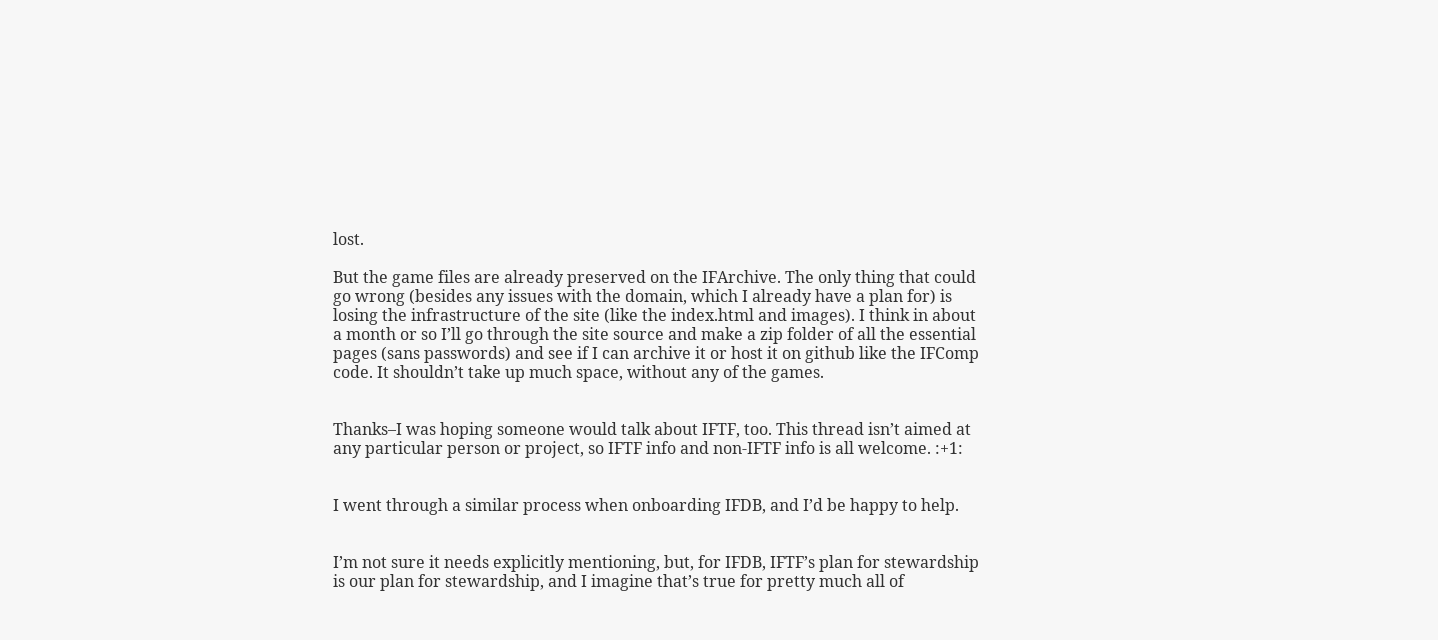lost.

But the game files are already preserved on the IFArchive. The only thing that could go wrong (besides any issues with the domain, which I already have a plan for) is losing the infrastructure of the site (like the index.html and images). I think in about a month or so I’ll go through the site source and make a zip folder of all the essential pages (sans passwords) and see if I can archive it or host it on github like the IFComp code. It shouldn’t take up much space, without any of the games.


Thanks–I was hoping someone would talk about IFTF, too. This thread isn’t aimed at any particular person or project, so IFTF info and non-IFTF info is all welcome. :+1:


I went through a similar process when onboarding IFDB, and I’d be happy to help.


I’m not sure it needs explicitly mentioning, but, for IFDB, IFTF’s plan for stewardship is our plan for stewardship, and I imagine that’s true for pretty much all of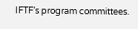IFTF’s program committees.